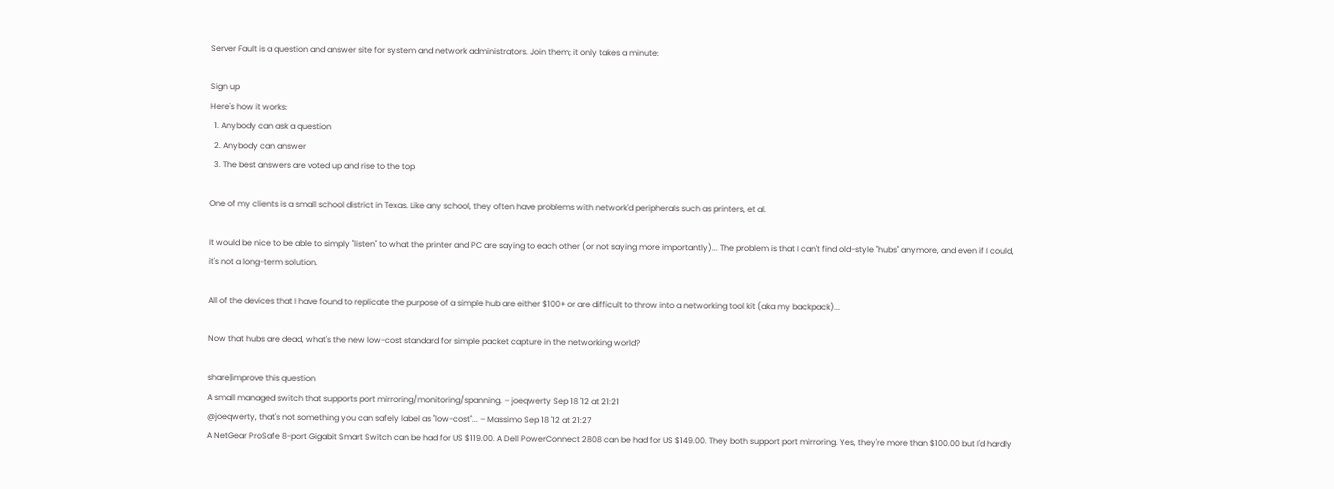Server Fault is a question and answer site for system and network administrators. Join them; it only takes a minute:

Sign up
Here's how it works:
  1. Anybody can ask a question
  2. Anybody can answer
  3. The best answers are voted up and rise to the top

One of my clients is a small school district in Texas. Like any school, they often have problems with network'd peripherals such as printers, et al.

It would be nice to be able to simply "listen" to what the printer and PC are saying to each other (or not saying more importantly)... The problem is that I can't find old-style "hubs" anymore, and even if I could, it's not a long-term solution.

All of the devices that I have found to replicate the purpose of a simple hub are either $100+ or are difficult to throw into a networking tool kit (aka my backpack)...

Now that hubs are dead, what's the new low-cost standard for simple packet capture in the networking world?

share|improve this question
A small managed switch that supports port mirroring/monitoring/spanning. – joeqwerty Sep 18 '12 at 21:21
@joeqwerty, that's not something you can safely label as "low-cost"... – Massimo Sep 18 '12 at 21:27
A NetGear ProSafe 8-port Gigabit Smart Switch can be had for US $119.00. A Dell PowerConnect 2808 can be had for US $149.00. They both support port mirroring. Yes, they're more than $100.00 but I'd hardly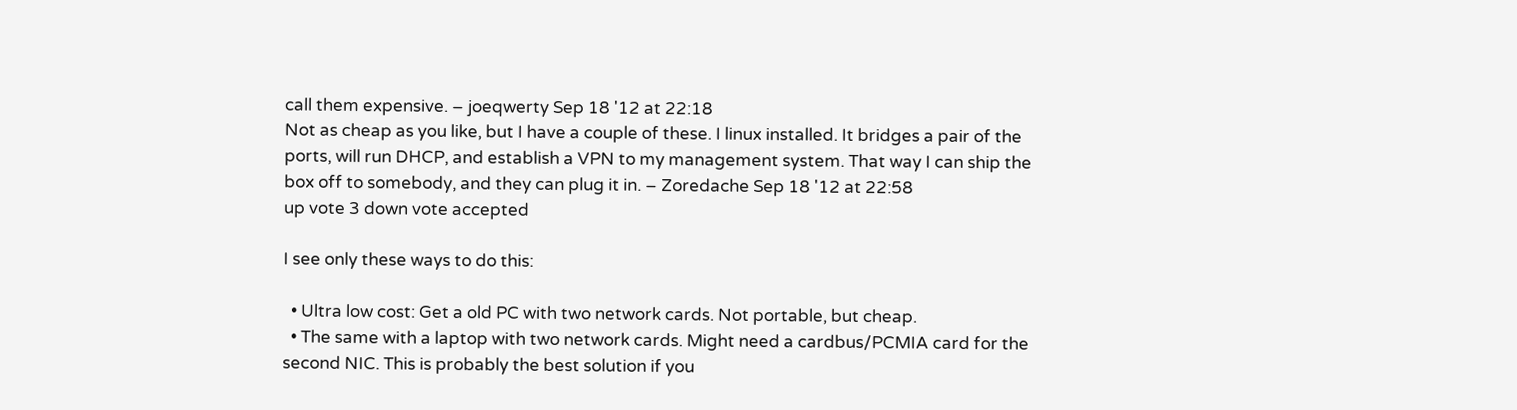call them expensive. – joeqwerty Sep 18 '12 at 22:18
Not as cheap as you like, but I have a couple of these. I linux installed. It bridges a pair of the ports, will run DHCP, and establish a VPN to my management system. That way I can ship the box off to somebody, and they can plug it in. – Zoredache Sep 18 '12 at 22:58
up vote 3 down vote accepted

I see only these ways to do this:

  • Ultra low cost: Get a old PC with two network cards. Not portable, but cheap.
  • The same with a laptop with two network cards. Might need a cardbus/PCMIA card for the second NIC. This is probably the best solution if you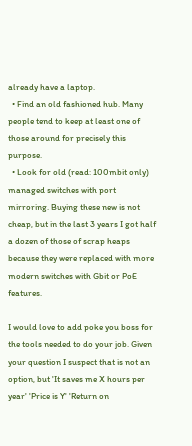already have a laptop.
  • Find an old fashioned hub. Many people tend to keep at least one of those around for precisely this purpose.
  • Look for old (read: 100mbit only) managed switches with port mirroring. Buying these new is not cheap, but in the last 3 years I got half a dozen of those of scrap heaps because they were replaced with more modern switches with Gbit or PoE features.

I would love to add poke you boss for the tools needed to do your job. Given your question I suspect that is not an option, but 'It saves me X hours per year' 'Price is Y' 'Return on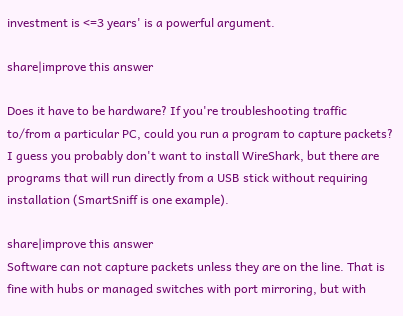investment is <=3 years' is a powerful argument.

share|improve this answer

Does it have to be hardware? If you're troubleshooting traffic to/from a particular PC, could you run a program to capture packets? I guess you probably don't want to install WireShark, but there are programs that will run directly from a USB stick without requiring installation (SmartSniff is one example).

share|improve this answer
Software can not capture packets unless they are on the line. That is fine with hubs or managed switches with port mirroring, but with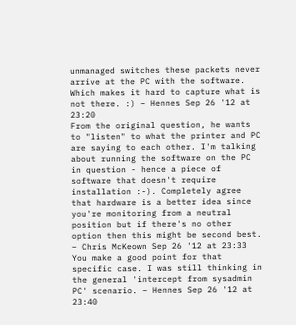unmanaged switches these packets never arrive at the PC with the software. Which makes it hard to capture what is not there. :) – Hennes Sep 26 '12 at 23:20
From the original question, he wants to "listen" to what the printer and PC are saying to each other. I'm talking about running the software on the PC in question - hence a piece of software that doesn't require installation :-). Completely agree that hardware is a better idea since you're monitoring from a neutral position but if there's no other option then this might be second best. – Chris McKeown Sep 26 '12 at 23:33
You make a good point for that specific case. I was still thinking in the general 'intercept from sysadmin PC' scenario. – Hennes Sep 26 '12 at 23:40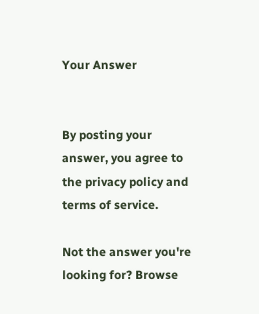Your Answer


By posting your answer, you agree to the privacy policy and terms of service.

Not the answer you're looking for? Browse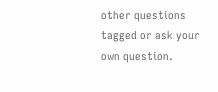other questions tagged or ask your own question.